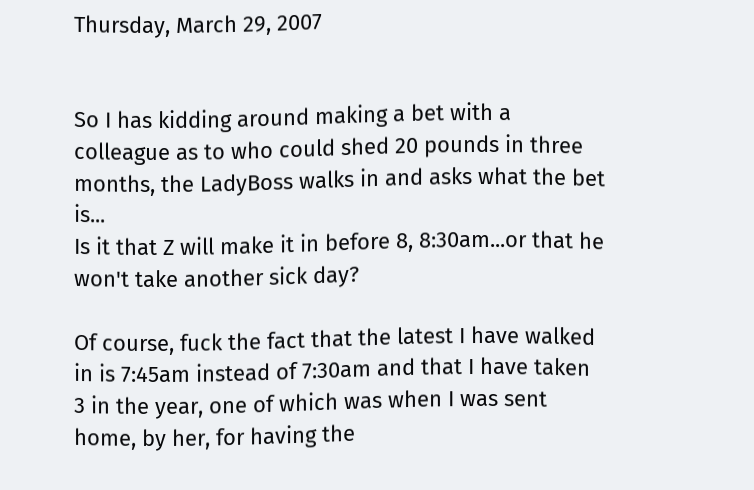Thursday, March 29, 2007


So I has kidding around making a bet with a colleague as to who could shed 20 pounds in three months, the LadyBoss walks in and asks what the bet is...
Is it that Z will make it in before 8, 8:30am...or that he won't take another sick day?

Of course, fuck the fact that the latest I have walked in is 7:45am instead of 7:30am and that I have taken 3 in the year, one of which was when I was sent home, by her, for having the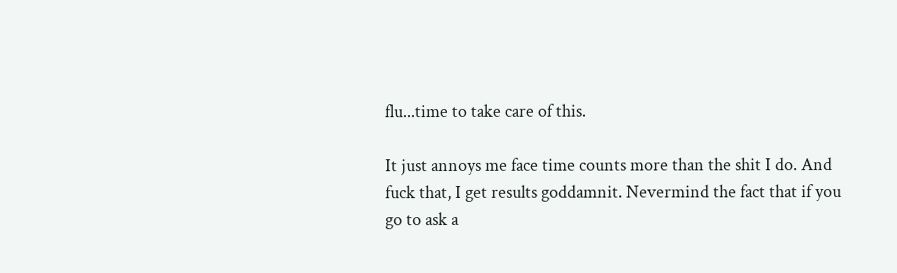flu...time to take care of this.

It just annoys me face time counts more than the shit I do. And fuck that, I get results goddamnit. Nevermind the fact that if you go to ask a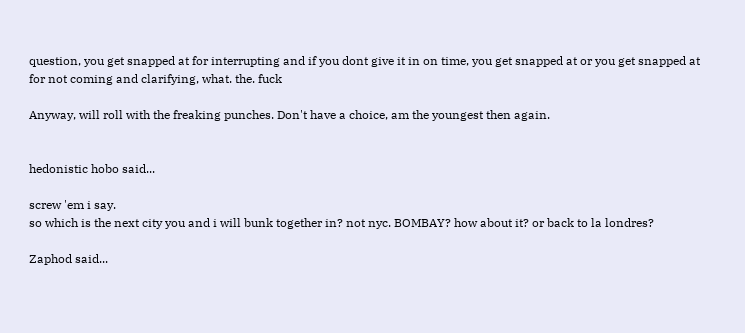question, you get snapped at for interrupting and if you dont give it in on time, you get snapped at or you get snapped at for not coming and clarifying, what. the. fuck

Anyway, will roll with the freaking punches. Don't have a choice, am the youngest then again.


hedonistic hobo said...

screw 'em i say.
so which is the next city you and i will bunk together in? not nyc. BOMBAY? how about it? or back to la londres?

Zaphod said...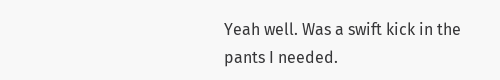Yeah well. Was a swift kick in the pants I needed.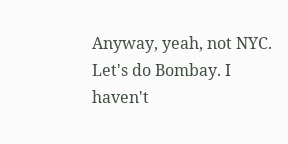Anyway, yeah, not NYC. Let's do Bombay. I haven't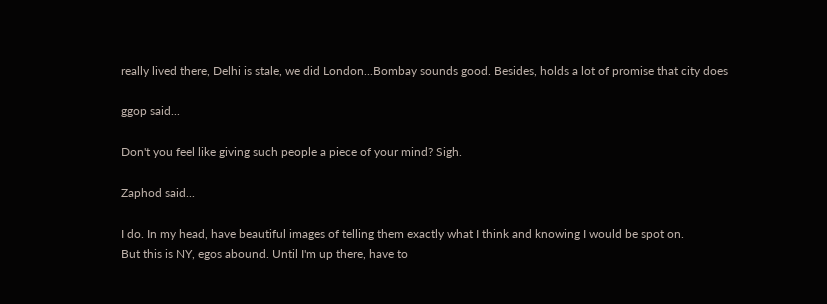really lived there, Delhi is stale, we did London...Bombay sounds good. Besides, holds a lot of promise that city does

ggop said...

Don't you feel like giving such people a piece of your mind? Sigh.

Zaphod said...

I do. In my head, have beautiful images of telling them exactly what I think and knowing I would be spot on.
But this is NY, egos abound. Until I'm up there, have to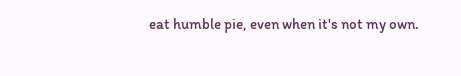eat humble pie, even when it's not my own.